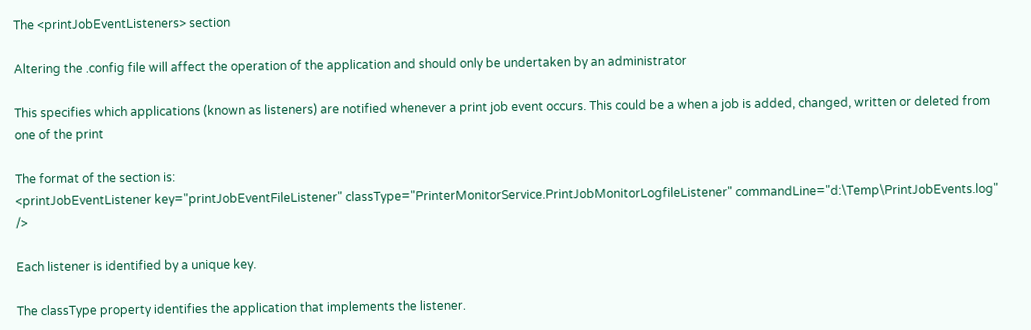The <printJobEventListeners> section

Altering the .config file will affect the operation of the application and should only be undertaken by an administrator

This specifies which applications (known as listeners) are notified whenever a print job event occurs. This could be a when a job is added, changed, written or deleted from one of the print

The format of the section is:
<printJobEventListener key="printJobEventFileListener" classType="PrinterMonitorService.PrintJobMonitorLogfileListener" commandLine="d:\Temp\PrintJobEvents.log" />

Each listener is identified by a unique key.

The classType property identifies the application that implements the listener.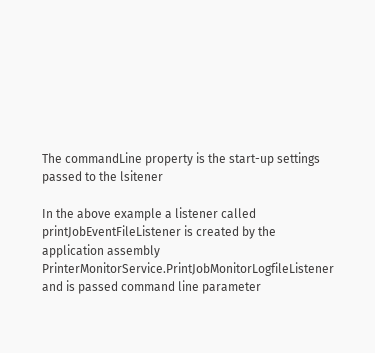The commandLine property is the start-up settings passed to the lsitener

In the above example a listener called printJobEventFileListener is created by the application assembly PrinterMonitorService.PrintJobMonitorLogfileListener and is passed command line parameter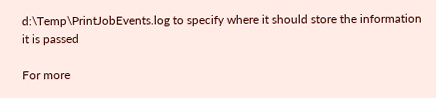d:\Temp\PrintJobEvents.log to specify where it should store the information it is passed

For more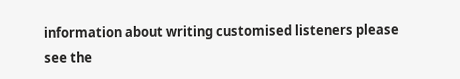information about writing customised listeners please see the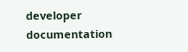developer documentation